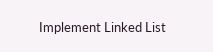Implement Linked List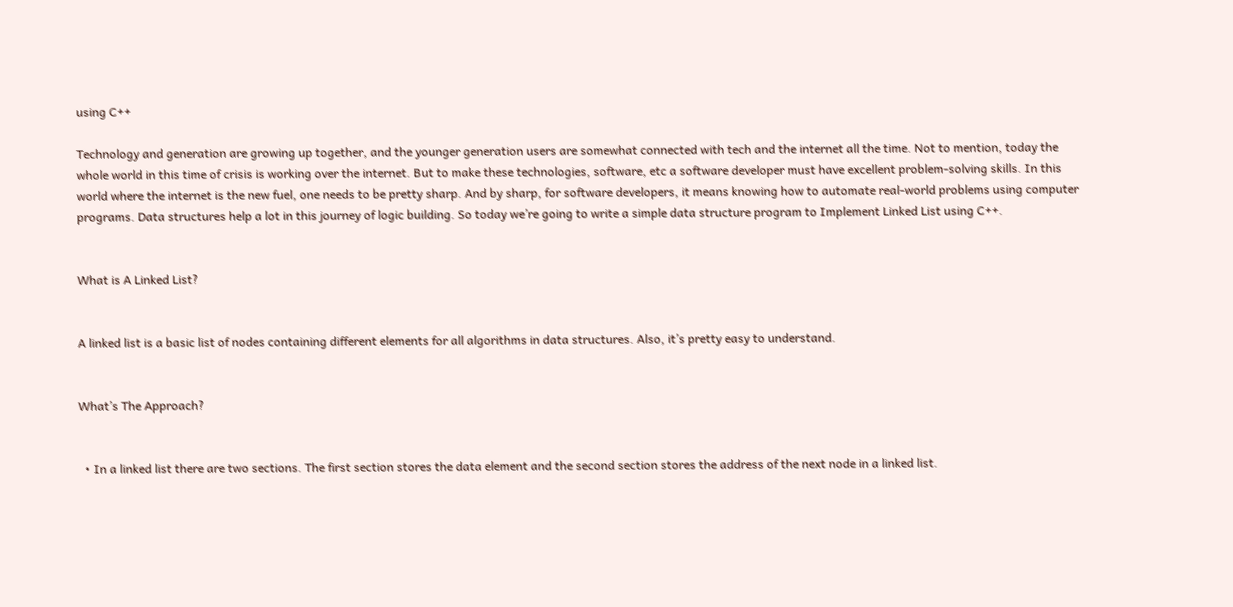using C++

Technology and generation are growing up together, and the younger generation users are somewhat connected with tech and the internet all the time. Not to mention, today the whole world in this time of crisis is working over the internet. But to make these technologies, software, etc a software developer must have excellent problem-solving skills. In this world where the internet is the new fuel, one needs to be pretty sharp. And by sharp, for software developers, it means knowing how to automate real-world problems using computer programs. Data structures help a lot in this journey of logic building. So today we’re going to write a simple data structure program to Implement Linked List using C++.


What is A Linked List?


A linked list is a basic list of nodes containing different elements for all algorithms in data structures. Also, it’s pretty easy to understand.


What’s The Approach?


  • In a linked list there are two sections. The first section stores the data element and the second section stores the address of the next node in a linked list.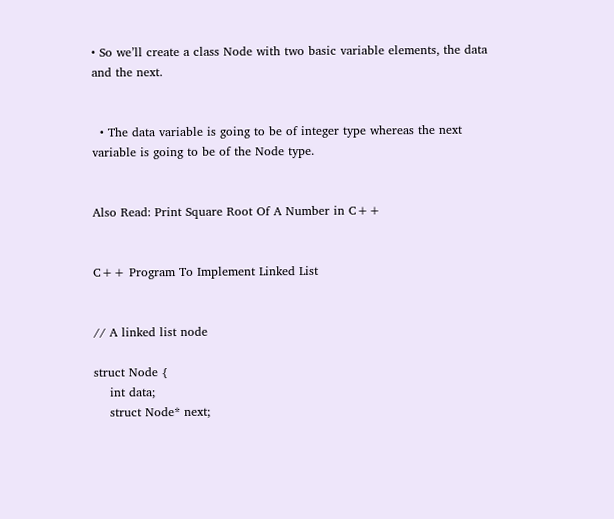• So we’ll create a class Node with two basic variable elements, the data and the next.


  • The data variable is going to be of integer type whereas the next variable is going to be of the Node type.


Also Read: Print Square Root Of A Number in C++


C++ Program To Implement Linked List


// A linked list node

struct Node {
    int data;
    struct Node* next;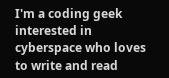I'm a coding geek interested in cyberspace who loves to write and read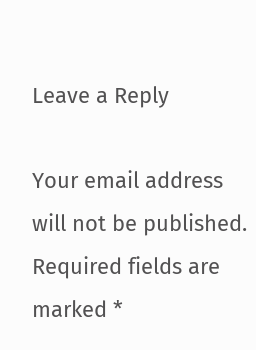Leave a Reply

Your email address will not be published. Required fields are marked *